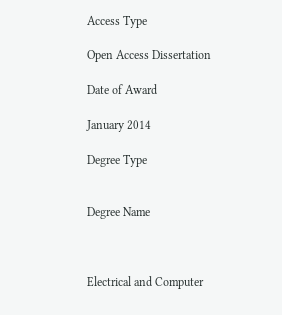Access Type

Open Access Dissertation

Date of Award

January 2014

Degree Type


Degree Name



Electrical and Computer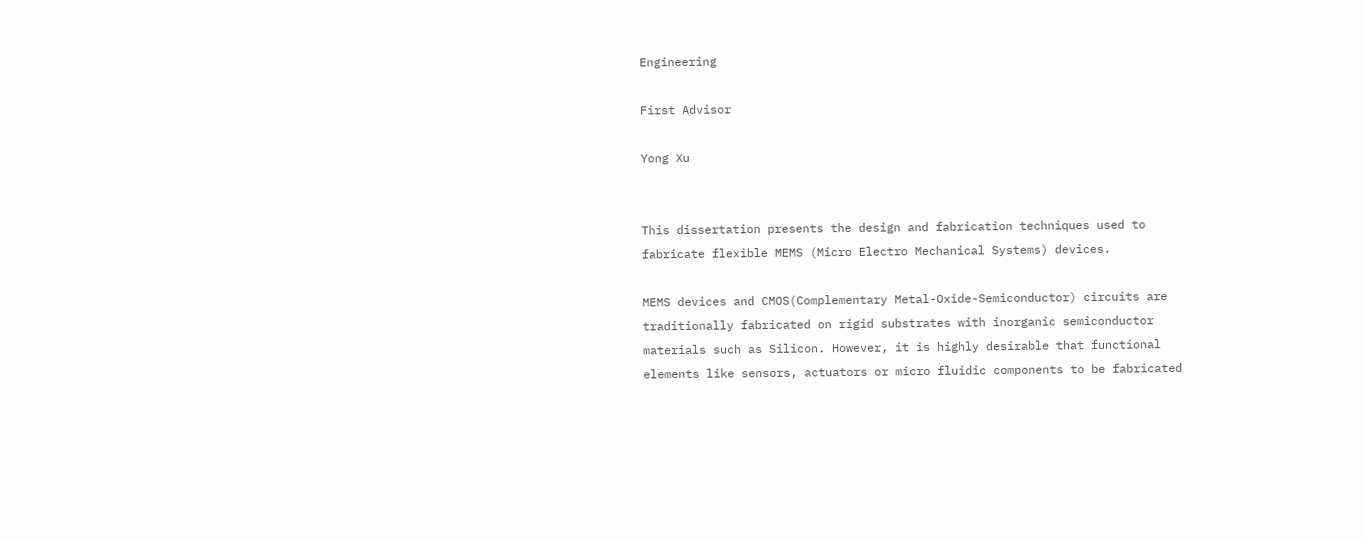Engineering

First Advisor

Yong Xu


This dissertation presents the design and fabrication techniques used to fabricate flexible MEMS (Micro Electro Mechanical Systems) devices.

MEMS devices and CMOS(Complementary Metal-Oxide-Semiconductor) circuits are traditionally fabricated on rigid substrates with inorganic semiconductor materials such as Silicon. However, it is highly desirable that functional elements like sensors, actuators or micro fluidic components to be fabricated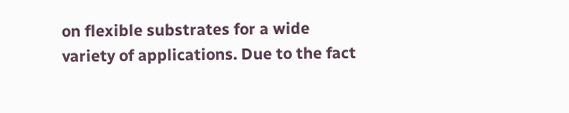on flexible substrates for a wide variety of applications. Due to the fact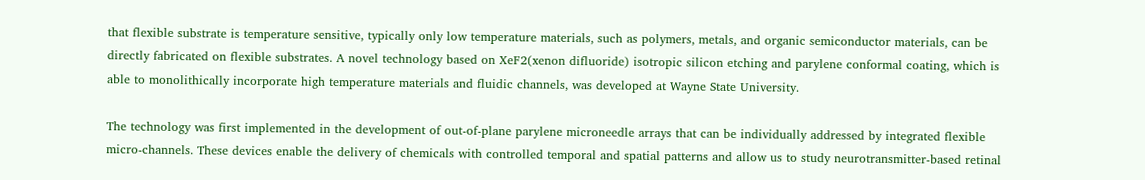that flexible substrate is temperature sensitive, typically only low temperature materials, such as polymers, metals, and organic semiconductor materials, can be directly fabricated on flexible substrates. A novel technology based on XeF2(xenon difluoride) isotropic silicon etching and parylene conformal coating, which is able to monolithically incorporate high temperature materials and fluidic channels, was developed at Wayne State University.

The technology was first implemented in the development of out-of-plane parylene microneedle arrays that can be individually addressed by integrated flexible micro-channels. These devices enable the delivery of chemicals with controlled temporal and spatial patterns and allow us to study neurotransmitter-based retinal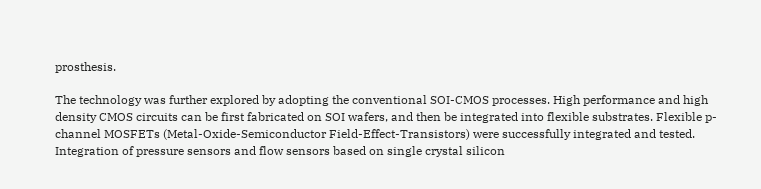prosthesis.

The technology was further explored by adopting the conventional SOI-CMOS processes. High performance and high density CMOS circuits can be first fabricated on SOI wafers, and then be integrated into flexible substrates. Flexible p-channel MOSFETs (Metal-Oxide-Semiconductor Field-Effect-Transistors) were successfully integrated and tested. Integration of pressure sensors and flow sensors based on single crystal silicon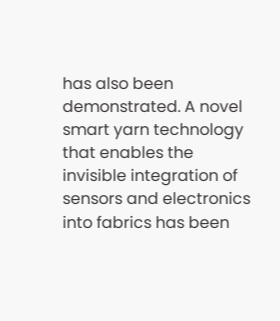has also been demonstrated. A novel smart yarn technology that enables the invisible integration of sensors and electronics into fabrics has been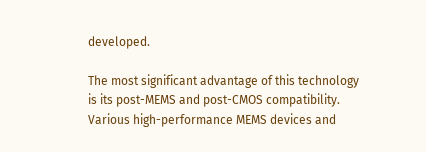developed.

The most significant advantage of this technology is its post-MEMS and post-CMOS compatibility. Various high-performance MEMS devices and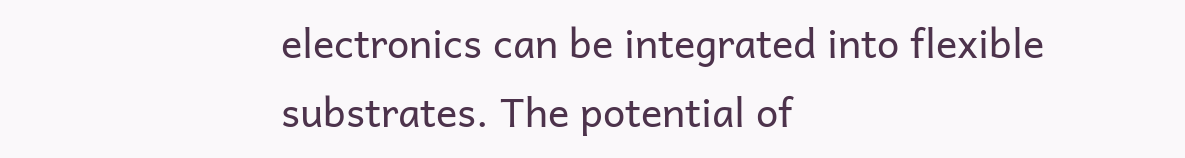electronics can be integrated into flexible substrates. The potential of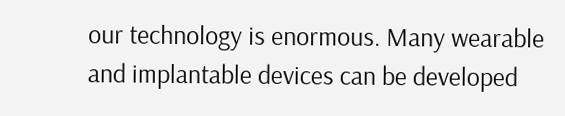our technology is enormous. Many wearable and implantable devices can be developed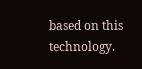based on this technology.